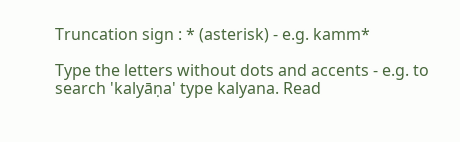Truncation sign : * (asterisk) - e.g. kamm*

Type the letters without dots and accents - e.g. to search 'kalyāṇa' type kalyana. Read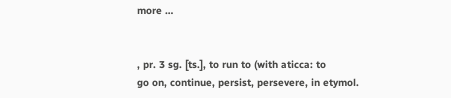more …


, pr. 3 sg. [ts.], to run to (with aticca: to
go on, continue, persist, persevere, in etymol.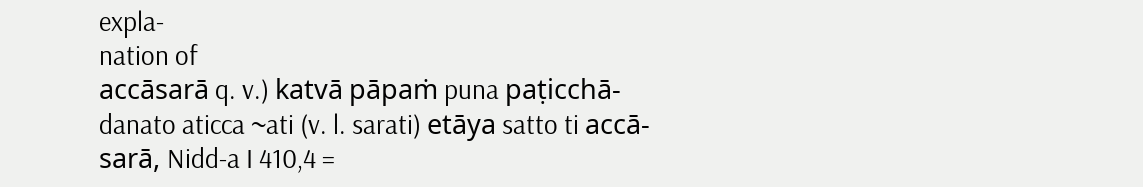expla-
nation of
accāsarā q. v.) katvā pāpaṁ puna paṭicchā-
danato aticca ~ati (v. l. sarati) etāya satto ti accā-
sarā, Nidd-a I 410,4 =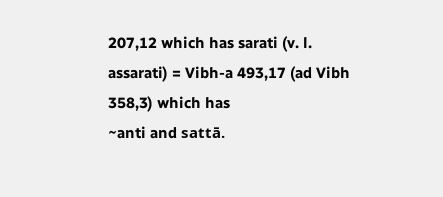207,12 which has sarati (v. l.
assarati) = Vibh-a 493,17 (ad Vibh 358,3) which has
~anti and sattā.